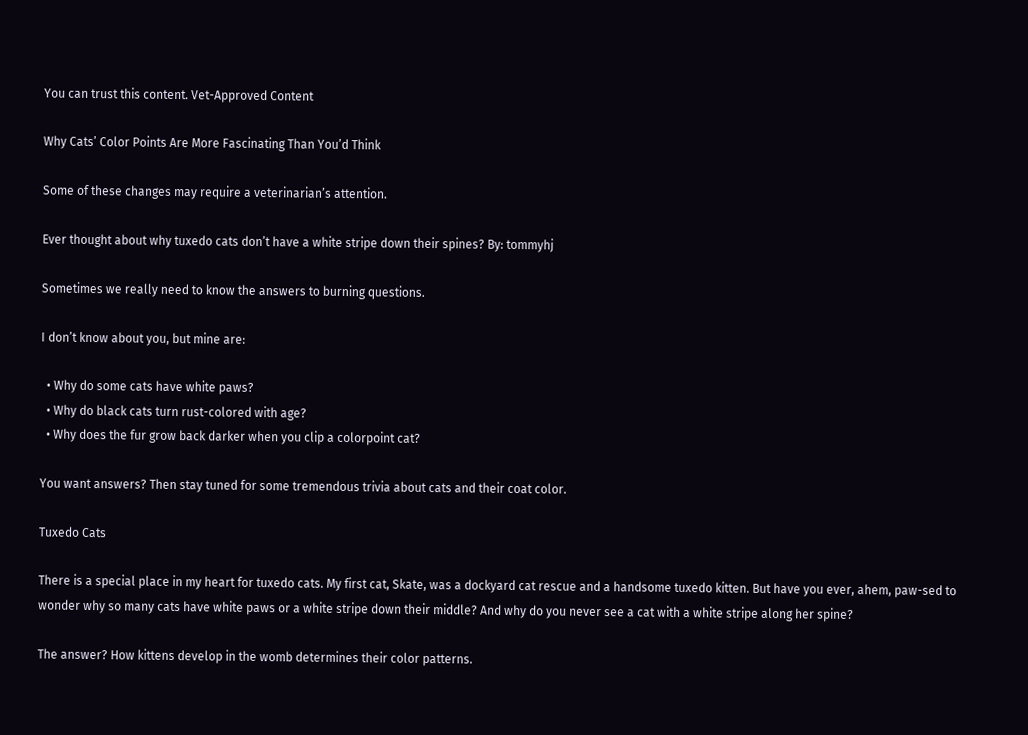You can trust this content. Vet-Approved Content

Why Cats’ Color Points Are More Fascinating Than You’d Think

Some of these changes may require a veterinarian’s attention.

Ever thought about why tuxedo cats don’t have a white stripe down their spines? By: tommyhj

Sometimes we really need to know the answers to burning questions.

I don’t know about you, but mine are:

  • Why do some cats have white paws?
  • Why do black cats turn rust-colored with age?
  • Why does the fur grow back darker when you clip a colorpoint cat?

You want answers? Then stay tuned for some tremendous trivia about cats and their coat color.

Tuxedo Cats

There is a special place in my heart for tuxedo cats. My first cat, Skate, was a dockyard cat rescue and a handsome tuxedo kitten. But have you ever, ahem, paw-sed to wonder why so many cats have white paws or a white stripe down their middle? And why do you never see a cat with a white stripe along her spine?

The answer? How kittens develop in the womb determines their color patterns.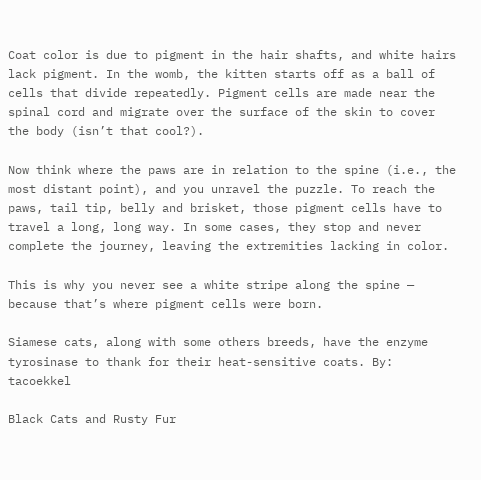Coat color is due to pigment in the hair shafts, and white hairs lack pigment. In the womb, the kitten starts off as a ball of cells that divide repeatedly. Pigment cells are made near the spinal cord and migrate over the surface of the skin to cover the body (isn’t that cool?).

Now think where the paws are in relation to the spine (i.e., the most distant point), and you unravel the puzzle. To reach the paws, tail tip, belly and brisket, those pigment cells have to travel a long, long way. In some cases, they stop and never complete the journey, leaving the extremities lacking in color.

This is why you never see a white stripe along the spine — because that’s where pigment cells were born.

Siamese cats, along with some others breeds, have the enzyme tyrosinase to thank for their heat-sensitive coats. By: tacoekkel

Black Cats and Rusty Fur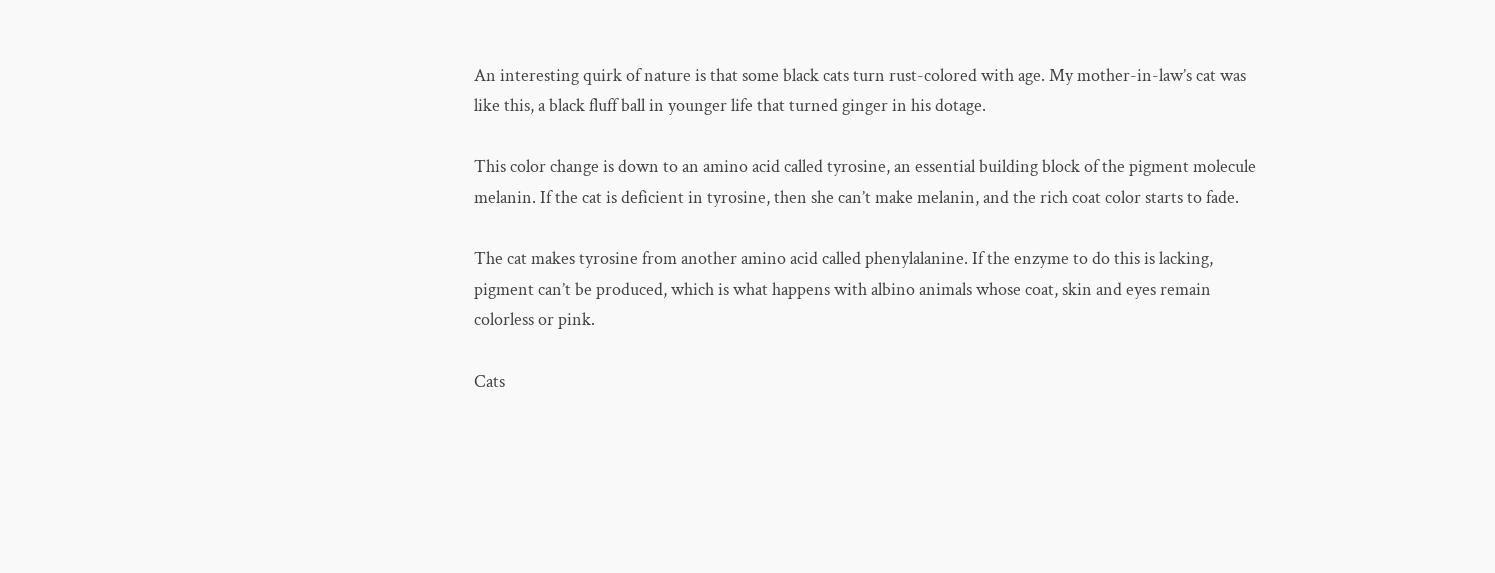An interesting quirk of nature is that some black cats turn rust-colored with age. My mother-in-law’s cat was like this, a black fluff ball in younger life that turned ginger in his dotage.

This color change is down to an amino acid called tyrosine, an essential building block of the pigment molecule melanin. If the cat is deficient in tyrosine, then she can’t make melanin, and the rich coat color starts to fade.

The cat makes tyrosine from another amino acid called phenylalanine. If the enzyme to do this is lacking, pigment can’t be produced, which is what happens with albino animals whose coat, skin and eyes remain colorless or pink.

Cats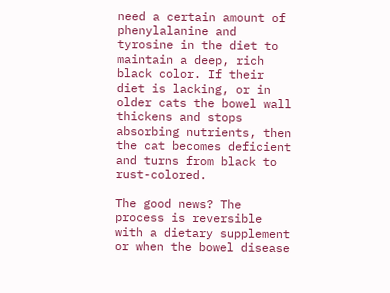need a certain amount of phenylalanine and tyrosine in the diet to maintain a deep, rich black color. If their diet is lacking, or in older cats the bowel wall thickens and stops absorbing nutrients, then the cat becomes deficient and turns from black to rust-colored.

The good news? The process is reversible with a dietary supplement or when the bowel disease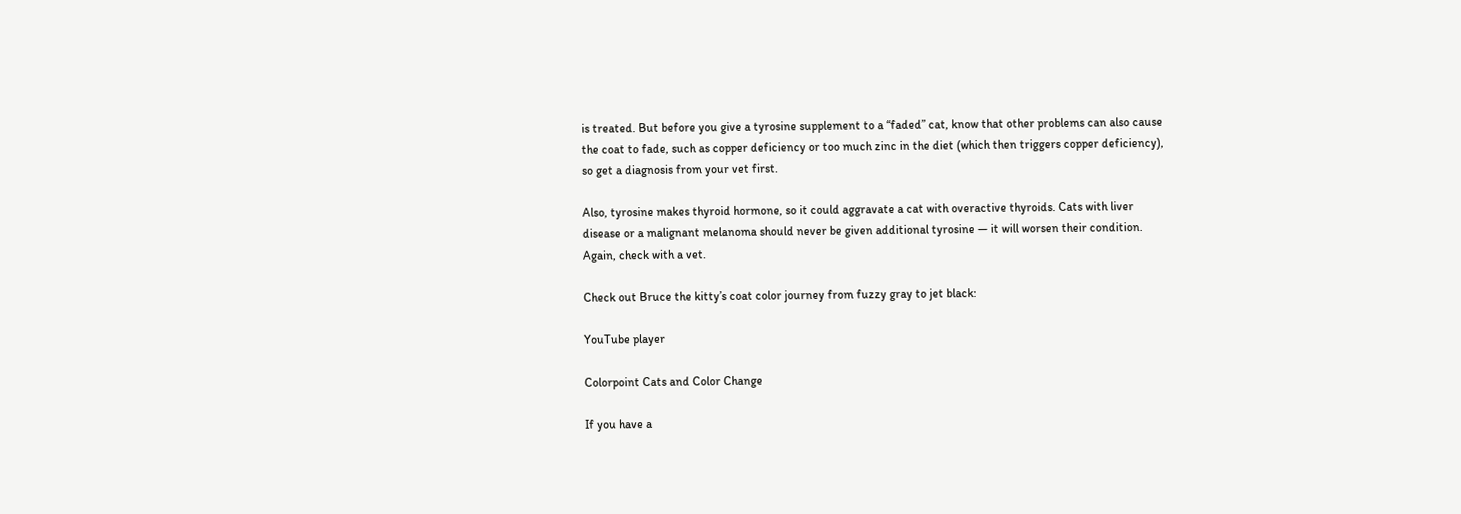is treated. But before you give a tyrosine supplement to a “faded” cat, know that other problems can also cause the coat to fade, such as copper deficiency or too much zinc in the diet (which then triggers copper deficiency), so get a diagnosis from your vet first.

Also, tyrosine makes thyroid hormone, so it could aggravate a cat with overactive thyroids. Cats with liver disease or a malignant melanoma should never be given additional tyrosine — it will worsen their condition. Again, check with a vet.

Check out Bruce the kitty’s coat color journey from fuzzy gray to jet black:

YouTube player

Colorpoint Cats and Color Change

If you have a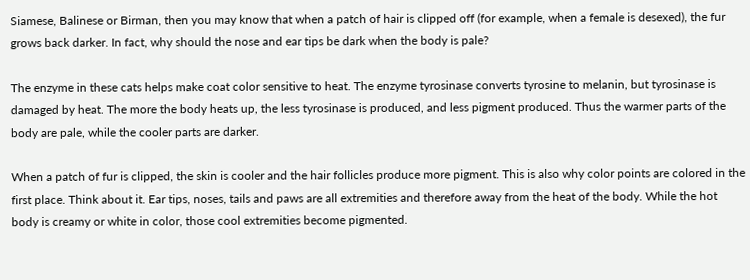Siamese, Balinese or Birman, then you may know that when a patch of hair is clipped off (for example, when a female is desexed), the fur grows back darker. In fact, why should the nose and ear tips be dark when the body is pale?

The enzyme in these cats helps make coat color sensitive to heat. The enzyme tyrosinase converts tyrosine to melanin, but tyrosinase is damaged by heat. The more the body heats up, the less tyrosinase is produced, and less pigment produced. Thus the warmer parts of the body are pale, while the cooler parts are darker.

When a patch of fur is clipped, the skin is cooler and the hair follicles produce more pigment. This is also why color points are colored in the first place. Think about it. Ear tips, noses, tails and paws are all extremities and therefore away from the heat of the body. While the hot body is creamy or white in color, those cool extremities become pigmented.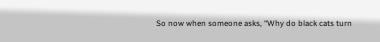So now when someone asks, “Why do black cats turn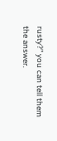rusty?” you can tell them the answer.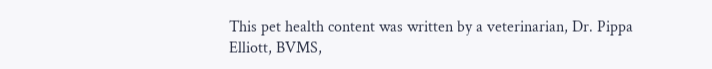This pet health content was written by a veterinarian, Dr. Pippa Elliott, BVMS,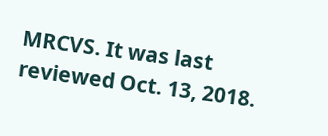MRCVS. It was last reviewed Oct. 13, 2018.